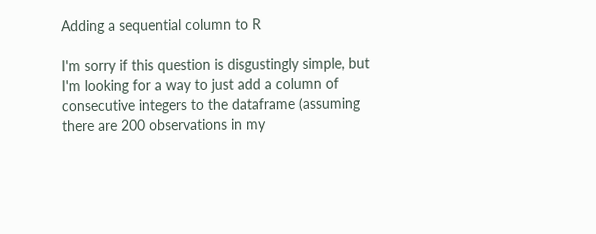Adding a sequential column to R

I'm sorry if this question is disgustingly simple, but I'm looking for a way to just add a column of consecutive integers to the dataframe (assuming there are 200 observations in my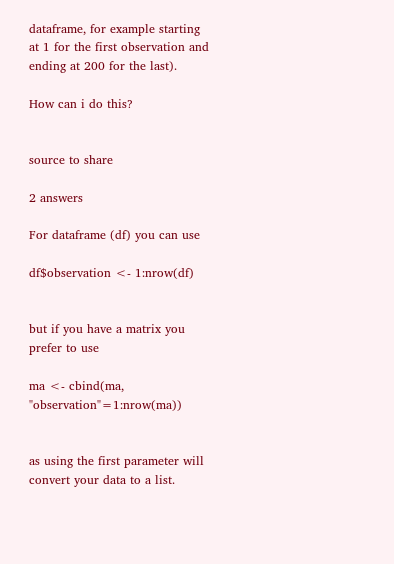dataframe, for example starting at 1 for the first observation and ending at 200 for the last).

How can i do this?


source to share

2 answers

For dataframe (df) you can use

df$observation <- 1:nrow(df)


but if you have a matrix you prefer to use

ma <- cbind(ma, "observation"=1:nrow(ma))


as using the first parameter will convert your data to a list.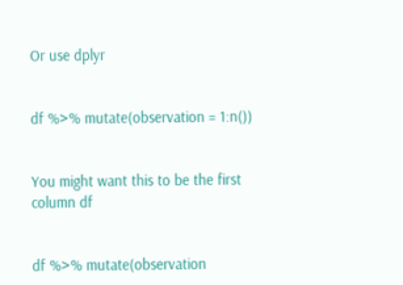Or use dplyr


df %>% mutate(observation = 1:n())


You might want this to be the first column df


df %>% mutate(observation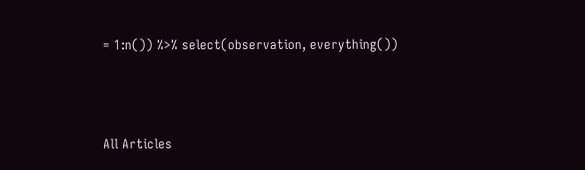= 1:n()) %>% select(observation, everything())




All Articles